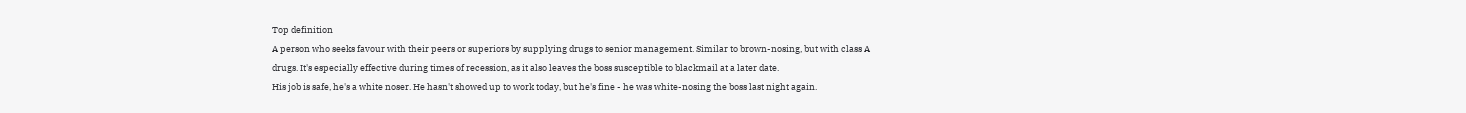Top definition
A person who seeks favour with their peers or superiors by supplying drugs to senior management. Similar to brown-nosing, but with class A drugs. It's especially effective during times of recession, as it also leaves the boss susceptible to blackmail at a later date.
His job is safe, he's a white noser. He hasn't showed up to work today, but he's fine - he was white-nosing the boss last night again.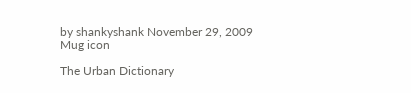by shankyshank November 29, 2009
Mug icon

The Urban Dictionary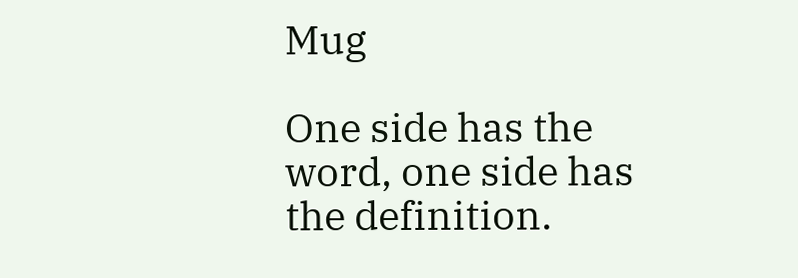Mug

One side has the word, one side has the definition.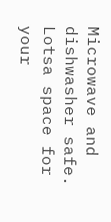Microwave and dishwasher safe. Lotsa space for your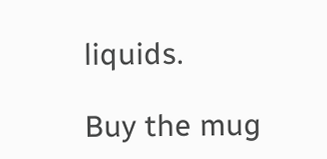liquids.

Buy the mug